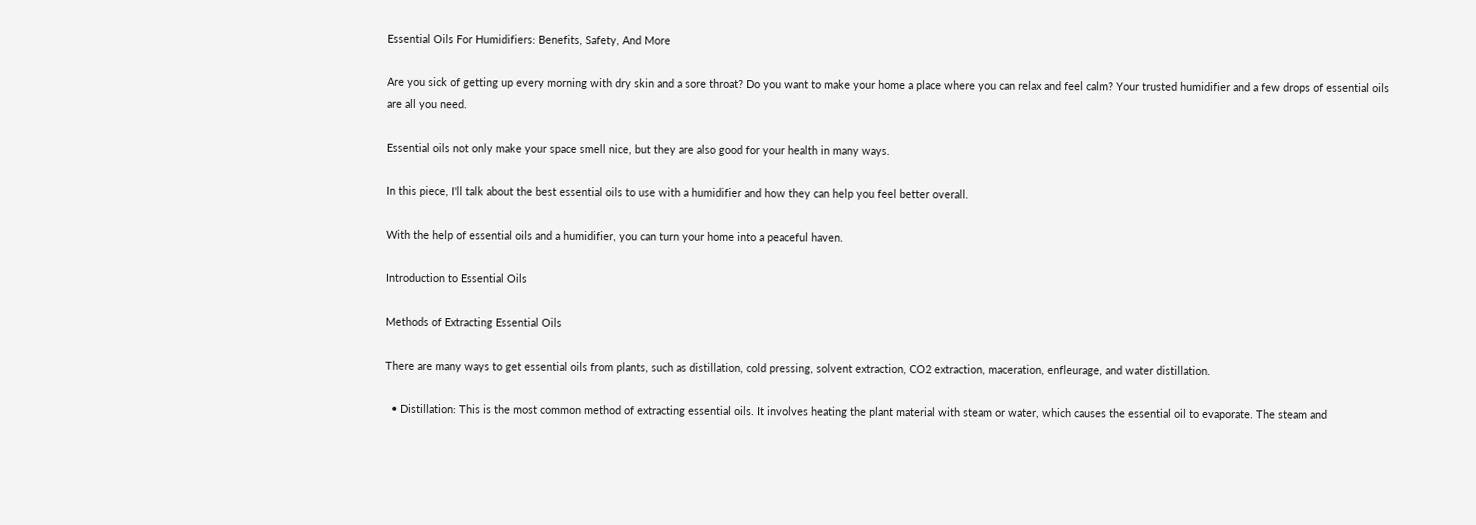Essential Oils For Humidifiers: Benefits, Safety, And More

Are you sick of getting up every morning with dry skin and a sore throat? Do you want to make your home a place where you can relax and feel calm? Your trusted humidifier and a few drops of essential oils are all you need.

Essential oils not only make your space smell nice, but they are also good for your health in many ways.

In this piece, I'll talk about the best essential oils to use with a humidifier and how they can help you feel better overall.

With the help of essential oils and a humidifier, you can turn your home into a peaceful haven.

Introduction to Essential Oils

Methods of Extracting Essential Oils

There are many ways to get essential oils from plants, such as distillation, cold pressing, solvent extraction, CO2 extraction, maceration, enfleurage, and water distillation.

  • Distillation: This is the most common method of extracting essential oils. It involves heating the plant material with steam or water, which causes the essential oil to evaporate. The steam and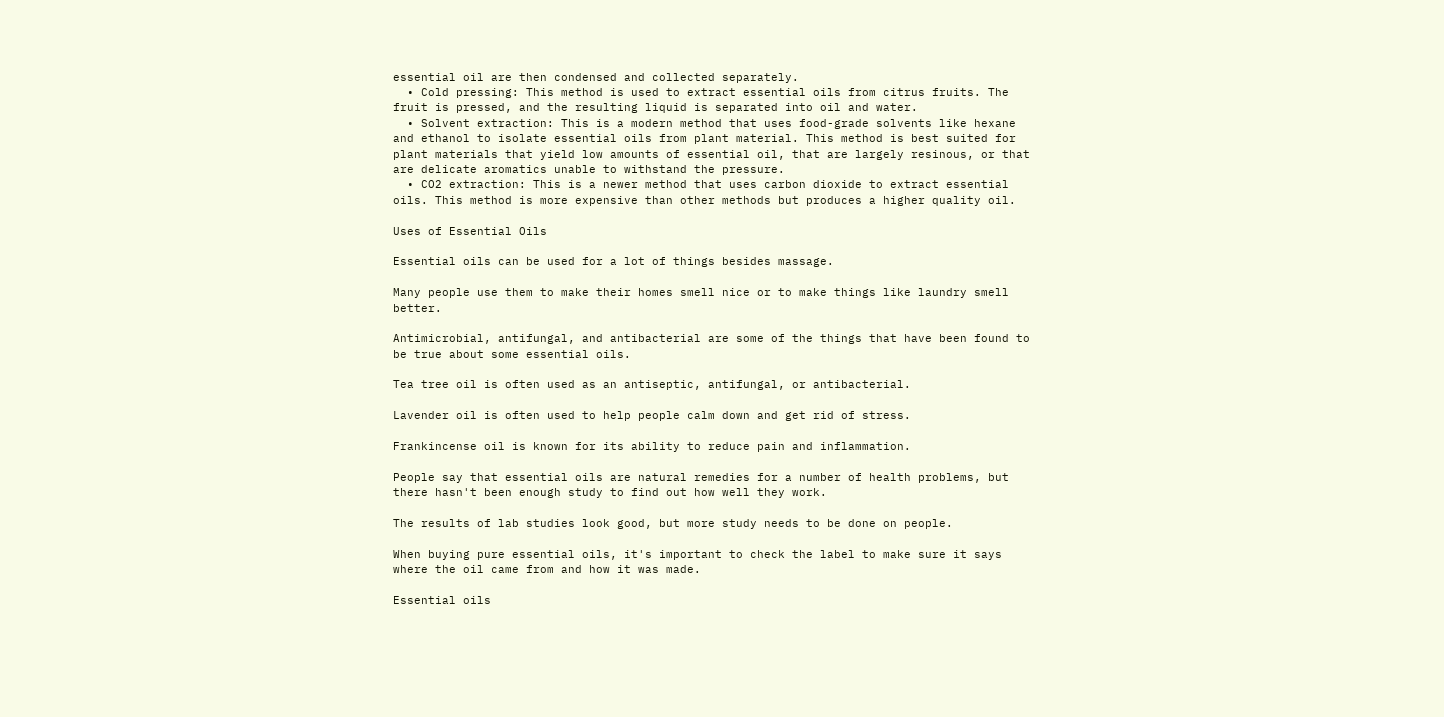essential oil are then condensed and collected separately.
  • Cold pressing: This method is used to extract essential oils from citrus fruits. The fruit is pressed, and the resulting liquid is separated into oil and water.
  • Solvent extraction: This is a modern method that uses food-grade solvents like hexane and ethanol to isolate essential oils from plant material. This method is best suited for plant materials that yield low amounts of essential oil, that are largely resinous, or that are delicate aromatics unable to withstand the pressure.
  • CO2 extraction: This is a newer method that uses carbon dioxide to extract essential oils. This method is more expensive than other methods but produces a higher quality oil.

Uses of Essential Oils

Essential oils can be used for a lot of things besides massage.

Many people use them to make their homes smell nice or to make things like laundry smell better.

Antimicrobial, antifungal, and antibacterial are some of the things that have been found to be true about some essential oils.

Tea tree oil is often used as an antiseptic, antifungal, or antibacterial.

Lavender oil is often used to help people calm down and get rid of stress.

Frankincense oil is known for its ability to reduce pain and inflammation.

People say that essential oils are natural remedies for a number of health problems, but there hasn't been enough study to find out how well they work.

The results of lab studies look good, but more study needs to be done on people.

When buying pure essential oils, it's important to check the label to make sure it says where the oil came from and how it was made.

Essential oils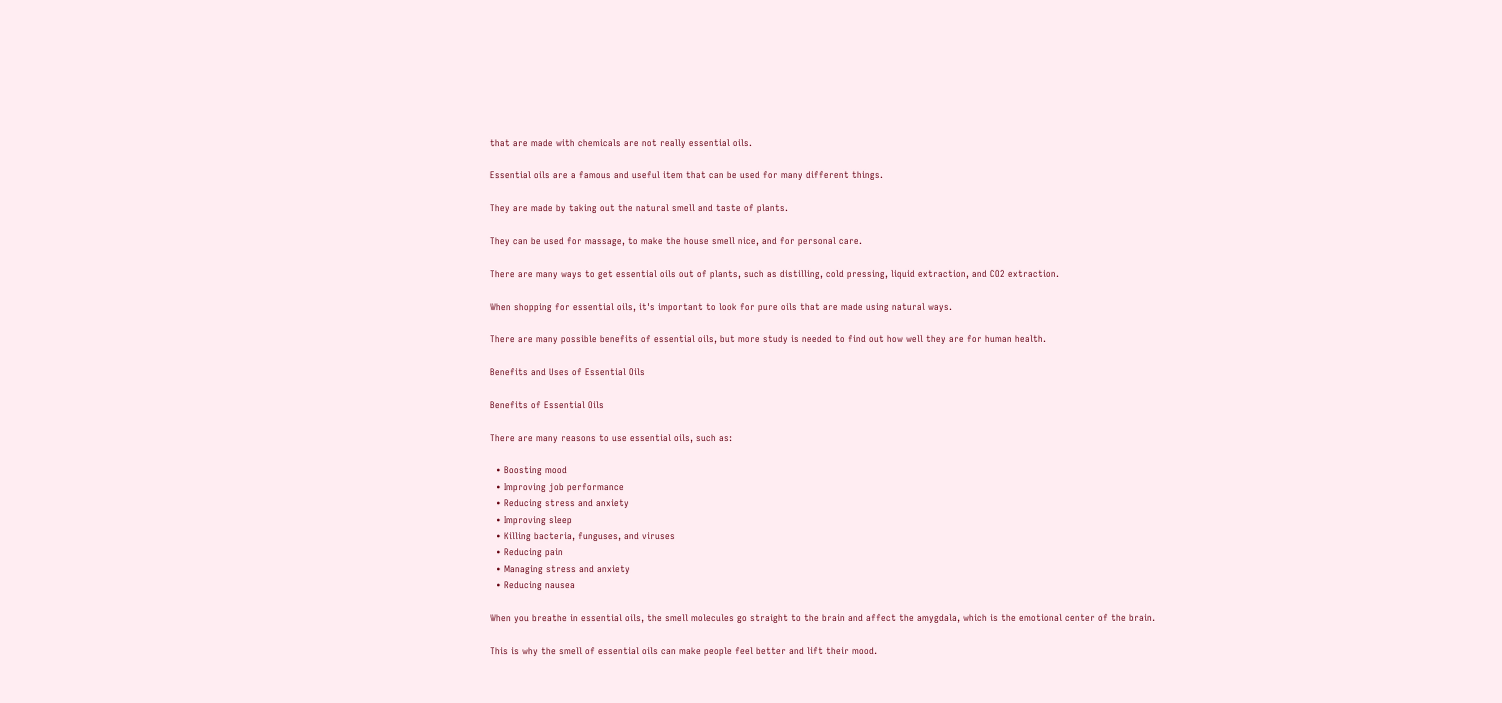that are made with chemicals are not really essential oils.

Essential oils are a famous and useful item that can be used for many different things.

They are made by taking out the natural smell and taste of plants.

They can be used for massage, to make the house smell nice, and for personal care.

There are many ways to get essential oils out of plants, such as distilling, cold pressing, liquid extraction, and CO2 extraction.

When shopping for essential oils, it's important to look for pure oils that are made using natural ways.

There are many possible benefits of essential oils, but more study is needed to find out how well they are for human health.

Benefits and Uses of Essential Oils

Benefits of Essential Oils

There are many reasons to use essential oils, such as:

  • Boosting mood
  • Improving job performance
  • Reducing stress and anxiety
  • Improving sleep
  • Killing bacteria, funguses, and viruses
  • Reducing pain
  • Managing stress and anxiety
  • Reducing nausea

When you breathe in essential oils, the smell molecules go straight to the brain and affect the amygdala, which is the emotional center of the brain.

This is why the smell of essential oils can make people feel better and lift their mood.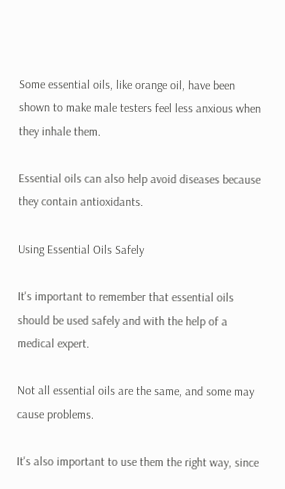Some essential oils, like orange oil, have been shown to make male testers feel less anxious when they inhale them.

Essential oils can also help avoid diseases because they contain antioxidants.

Using Essential Oils Safely

It's important to remember that essential oils should be used safely and with the help of a medical expert.

Not all essential oils are the same, and some may cause problems.

It's also important to use them the right way, since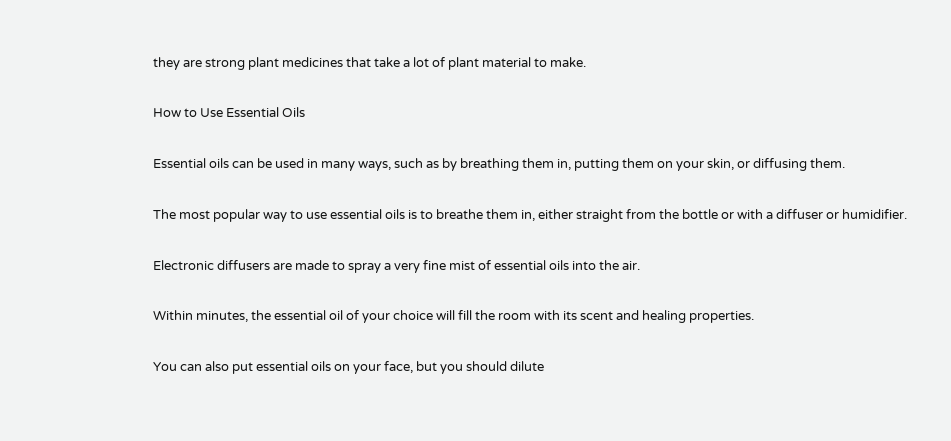they are strong plant medicines that take a lot of plant material to make.

How to Use Essential Oils

Essential oils can be used in many ways, such as by breathing them in, putting them on your skin, or diffusing them.

The most popular way to use essential oils is to breathe them in, either straight from the bottle or with a diffuser or humidifier.

Electronic diffusers are made to spray a very fine mist of essential oils into the air.

Within minutes, the essential oil of your choice will fill the room with its scent and healing properties.

You can also put essential oils on your face, but you should dilute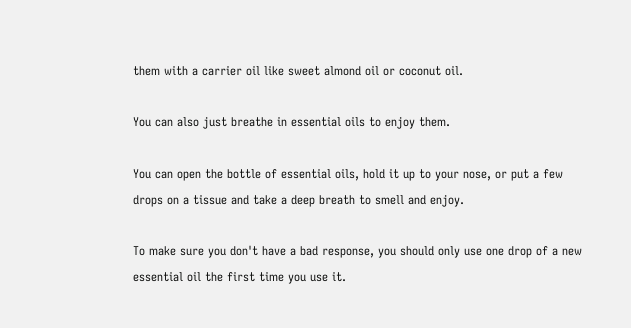them with a carrier oil like sweet almond oil or coconut oil.

You can also just breathe in essential oils to enjoy them.

You can open the bottle of essential oils, hold it up to your nose, or put a few drops on a tissue and take a deep breath to smell and enjoy.

To make sure you don't have a bad response, you should only use one drop of a new essential oil the first time you use it.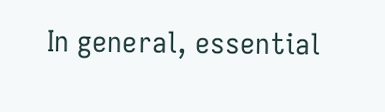In general, essential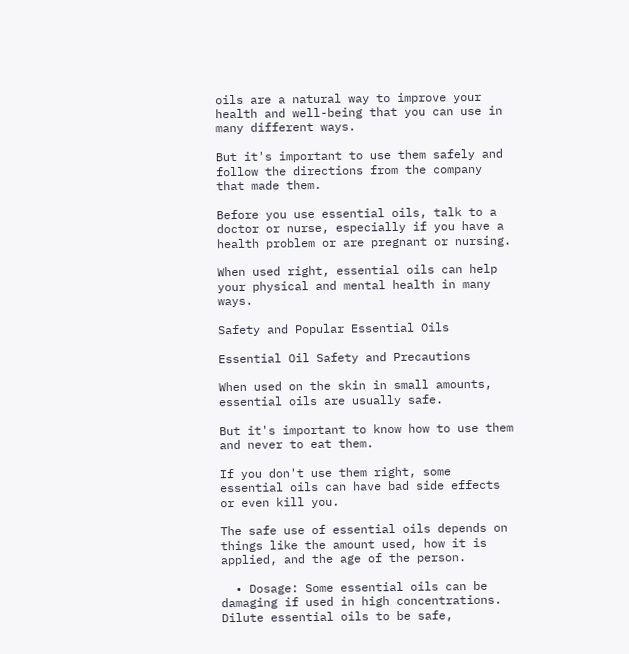oils are a natural way to improve your health and well-being that you can use in many different ways.

But it's important to use them safely and follow the directions from the company that made them.

Before you use essential oils, talk to a doctor or nurse, especially if you have a health problem or are pregnant or nursing.

When used right, essential oils can help your physical and mental health in many ways.

Safety and Popular Essential Oils

Essential Oil Safety and Precautions

When used on the skin in small amounts, essential oils are usually safe.

But it's important to know how to use them and never to eat them.

If you don't use them right, some essential oils can have bad side effects or even kill you.

The safe use of essential oils depends on things like the amount used, how it is applied, and the age of the person.

  • Dosage: Some essential oils can be damaging if used in high concentrations. Dilute essential oils to be safe,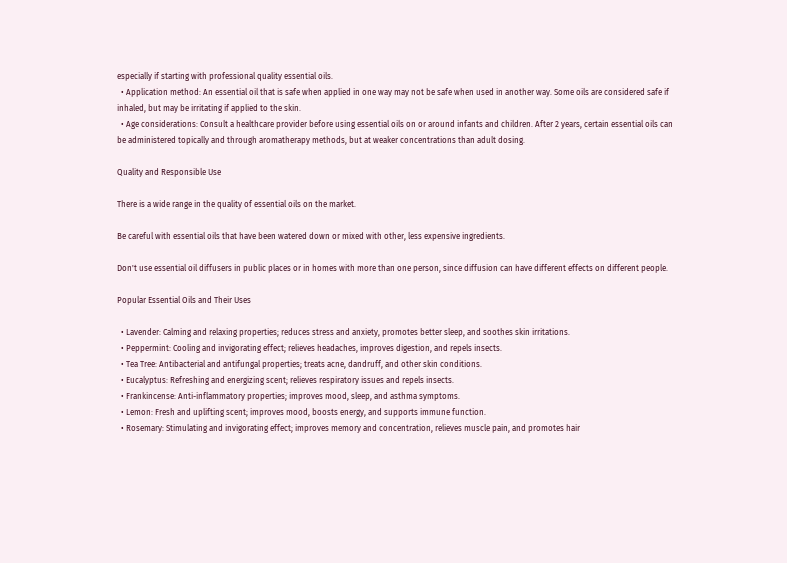especially if starting with professional quality essential oils.
  • Application method: An essential oil that is safe when applied in one way may not be safe when used in another way. Some oils are considered safe if inhaled, but may be irritating if applied to the skin.
  • Age considerations: Consult a healthcare provider before using essential oils on or around infants and children. After 2 years, certain essential oils can be administered topically and through aromatherapy methods, but at weaker concentrations than adult dosing.

Quality and Responsible Use

There is a wide range in the quality of essential oils on the market.

Be careful with essential oils that have been watered down or mixed with other, less expensive ingredients.

Don't use essential oil diffusers in public places or in homes with more than one person, since diffusion can have different effects on different people.

Popular Essential Oils and Their Uses

  • Lavender: Calming and relaxing properties; reduces stress and anxiety, promotes better sleep, and soothes skin irritations.
  • Peppermint: Cooling and invigorating effect; relieves headaches, improves digestion, and repels insects.
  • Tea Tree: Antibacterial and antifungal properties; treats acne, dandruff, and other skin conditions.
  • Eucalyptus: Refreshing and energizing scent; relieves respiratory issues and repels insects.
  • Frankincense: Anti-inflammatory properties; improves mood, sleep, and asthma symptoms.
  • Lemon: Fresh and uplifting scent; improves mood, boosts energy, and supports immune function.
  • Rosemary: Stimulating and invigorating effect; improves memory and concentration, relieves muscle pain, and promotes hair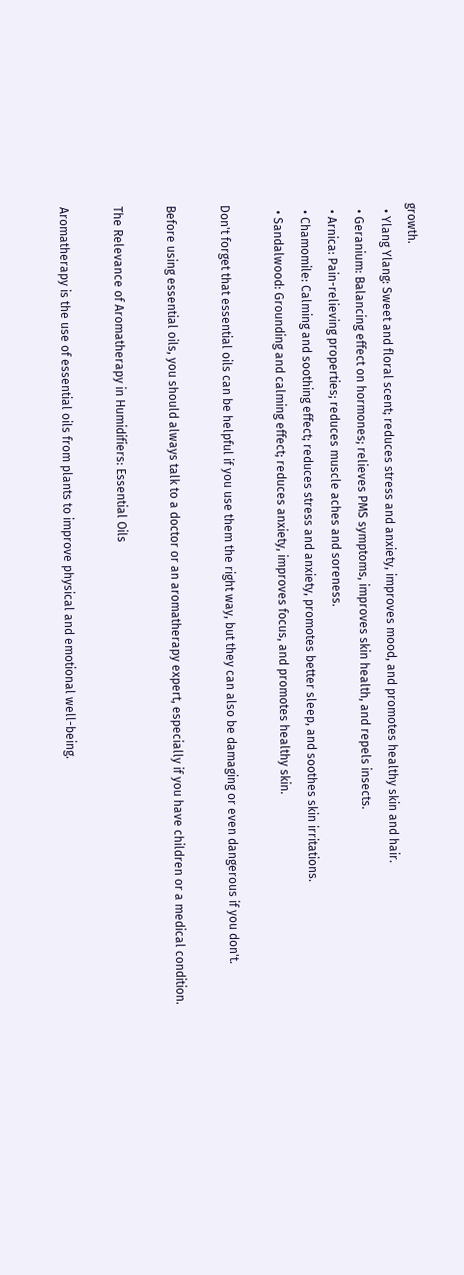growth.
  • Ylang Ylang: Sweet and floral scent; reduces stress and anxiety, improves mood, and promotes healthy skin and hair.
  • Geranium: Balancing effect on hormones; relieves PMS symptoms, improves skin health, and repels insects.
  • Arnica: Pain-relieving properties; reduces muscle aches and soreness.
  • Chamomile: Calming and soothing effect; reduces stress and anxiety, promotes better sleep, and soothes skin irritations.
  • Sandalwood: Grounding and calming effect; reduces anxiety, improves focus, and promotes healthy skin.

Don't forget that essential oils can be helpful if you use them the right way, but they can also be damaging or even dangerous if you don't.

Before using essential oils, you should always talk to a doctor or an aromatherapy expert, especially if you have children or a medical condition.

The Relevance of Aromatherapy in Humidifiers: Essential Oils

Aromatherapy is the use of essential oils from plants to improve physical and emotional well-being.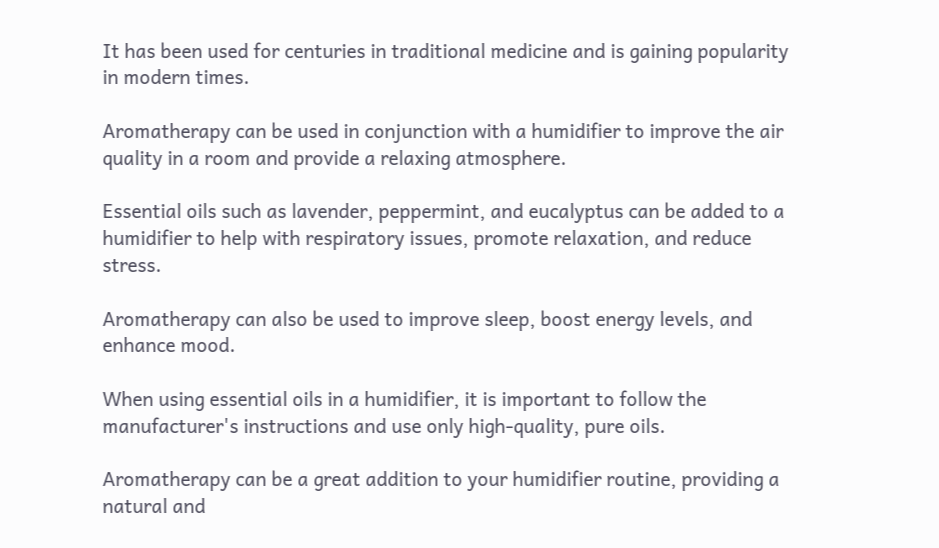It has been used for centuries in traditional medicine and is gaining popularity in modern times.

Aromatherapy can be used in conjunction with a humidifier to improve the air quality in a room and provide a relaxing atmosphere.

Essential oils such as lavender, peppermint, and eucalyptus can be added to a humidifier to help with respiratory issues, promote relaxation, and reduce stress.

Aromatherapy can also be used to improve sleep, boost energy levels, and enhance mood.

When using essential oils in a humidifier, it is important to follow the manufacturer's instructions and use only high-quality, pure oils.

Aromatherapy can be a great addition to your humidifier routine, providing a natural and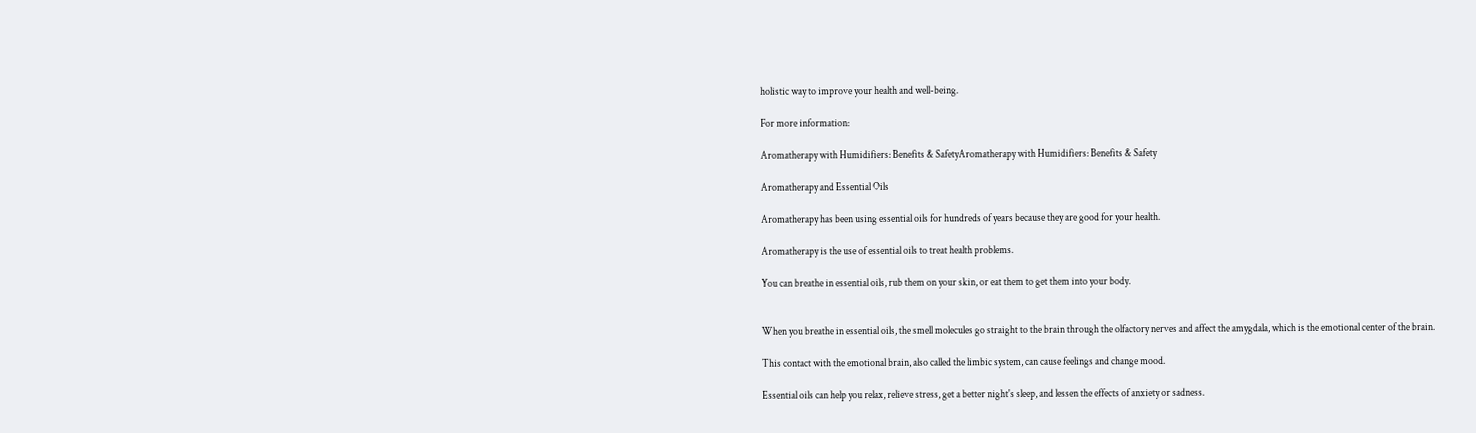holistic way to improve your health and well-being.

For more information:

Aromatherapy with Humidifiers: Benefits & SafetyAromatherapy with Humidifiers: Benefits & Safety

Aromatherapy and Essential Oils

Aromatherapy has been using essential oils for hundreds of years because they are good for your health.

Aromatherapy is the use of essential oils to treat health problems.

You can breathe in essential oils, rub them on your skin, or eat them to get them into your body.


When you breathe in essential oils, the smell molecules go straight to the brain through the olfactory nerves and affect the amygdala, which is the emotional center of the brain.

This contact with the emotional brain, also called the limbic system, can cause feelings and change mood.

Essential oils can help you relax, relieve stress, get a better night's sleep, and lessen the effects of anxiety or sadness.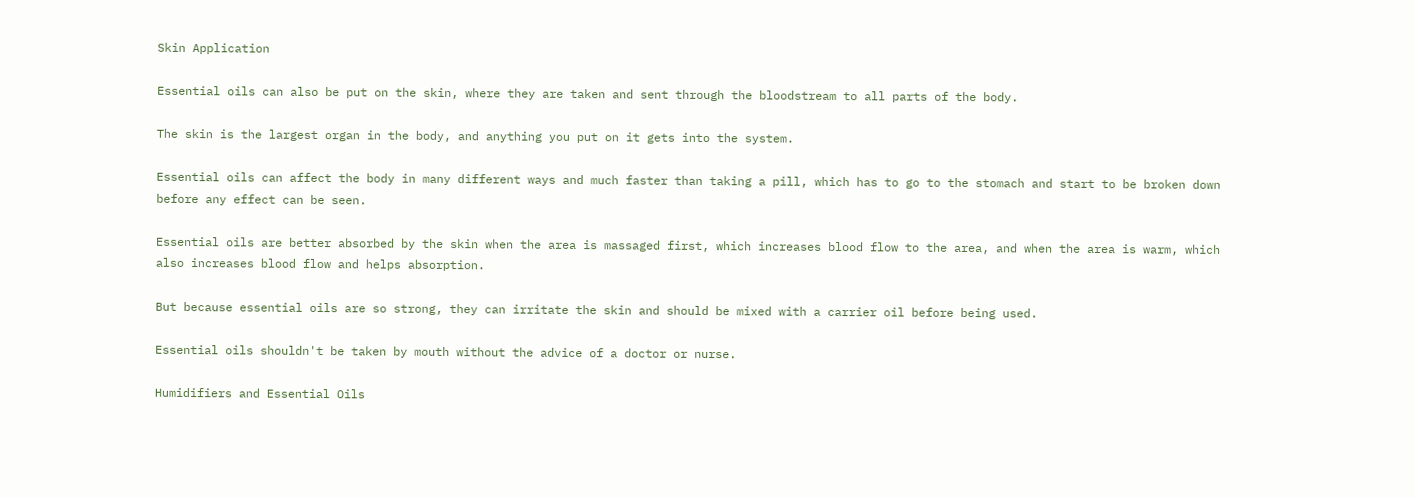Skin Application

Essential oils can also be put on the skin, where they are taken and sent through the bloodstream to all parts of the body.

The skin is the largest organ in the body, and anything you put on it gets into the system.

Essential oils can affect the body in many different ways and much faster than taking a pill, which has to go to the stomach and start to be broken down before any effect can be seen.

Essential oils are better absorbed by the skin when the area is massaged first, which increases blood flow to the area, and when the area is warm, which also increases blood flow and helps absorption.

But because essential oils are so strong, they can irritate the skin and should be mixed with a carrier oil before being used.

Essential oils shouldn't be taken by mouth without the advice of a doctor or nurse.

Humidifiers and Essential Oils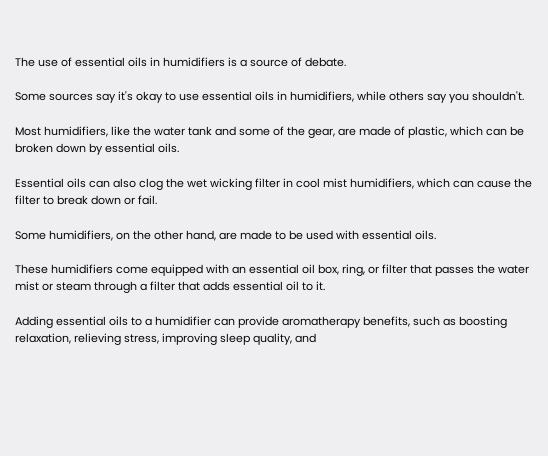The use of essential oils in humidifiers is a source of debate.

Some sources say it's okay to use essential oils in humidifiers, while others say you shouldn't.

Most humidifiers, like the water tank and some of the gear, are made of plastic, which can be broken down by essential oils.

Essential oils can also clog the wet wicking filter in cool mist humidifiers, which can cause the filter to break down or fail.

Some humidifiers, on the other hand, are made to be used with essential oils.

These humidifiers come equipped with an essential oil box, ring, or filter that passes the water mist or steam through a filter that adds essential oil to it.

Adding essential oils to a humidifier can provide aromatherapy benefits, such as boosting relaxation, relieving stress, improving sleep quality, and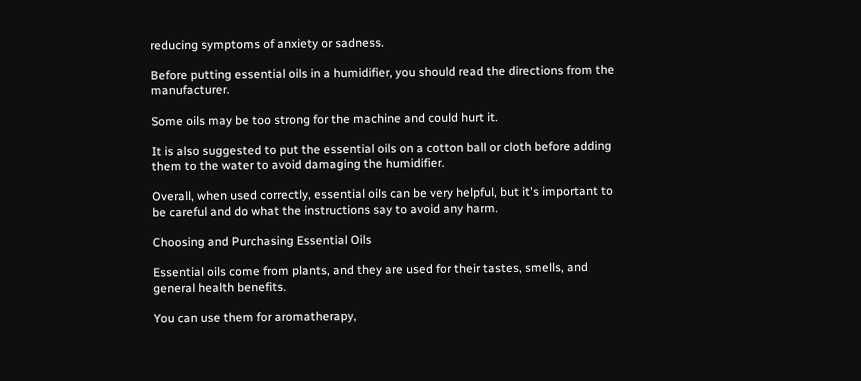reducing symptoms of anxiety or sadness.

Before putting essential oils in a humidifier, you should read the directions from the manufacturer.

Some oils may be too strong for the machine and could hurt it.

It is also suggested to put the essential oils on a cotton ball or cloth before adding them to the water to avoid damaging the humidifier.

Overall, when used correctly, essential oils can be very helpful, but it's important to be careful and do what the instructions say to avoid any harm.

Choosing and Purchasing Essential Oils

Essential oils come from plants, and they are used for their tastes, smells, and general health benefits.

You can use them for aromatherapy,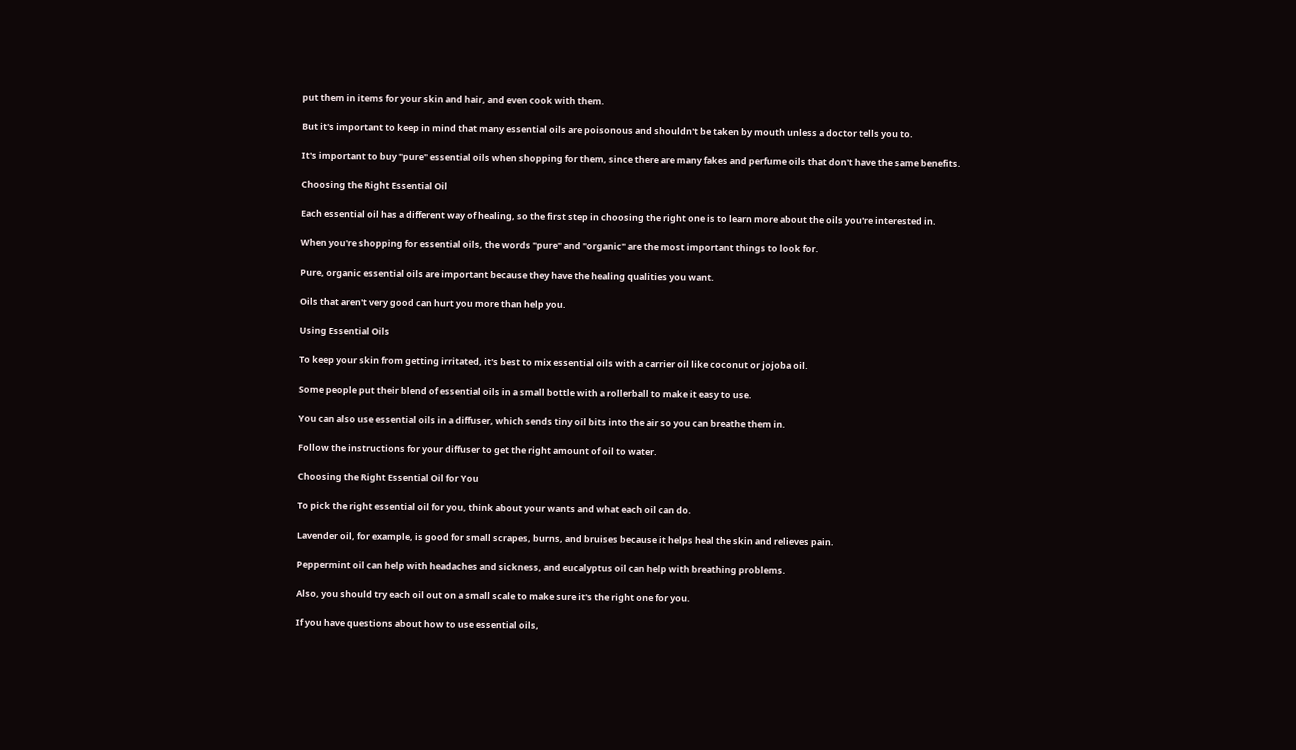put them in items for your skin and hair, and even cook with them.

But it's important to keep in mind that many essential oils are poisonous and shouldn't be taken by mouth unless a doctor tells you to.

It's important to buy "pure" essential oils when shopping for them, since there are many fakes and perfume oils that don't have the same benefits.

Choosing the Right Essential Oil

Each essential oil has a different way of healing, so the first step in choosing the right one is to learn more about the oils you're interested in.

When you're shopping for essential oils, the words "pure" and "organic" are the most important things to look for.

Pure, organic essential oils are important because they have the healing qualities you want.

Oils that aren't very good can hurt you more than help you.

Using Essential Oils

To keep your skin from getting irritated, it's best to mix essential oils with a carrier oil like coconut or jojoba oil.

Some people put their blend of essential oils in a small bottle with a rollerball to make it easy to use.

You can also use essential oils in a diffuser, which sends tiny oil bits into the air so you can breathe them in.

Follow the instructions for your diffuser to get the right amount of oil to water.

Choosing the Right Essential Oil for You

To pick the right essential oil for you, think about your wants and what each oil can do.

Lavender oil, for example, is good for small scrapes, burns, and bruises because it helps heal the skin and relieves pain.

Peppermint oil can help with headaches and sickness, and eucalyptus oil can help with breathing problems.

Also, you should try each oil out on a small scale to make sure it's the right one for you.

If you have questions about how to use essential oils,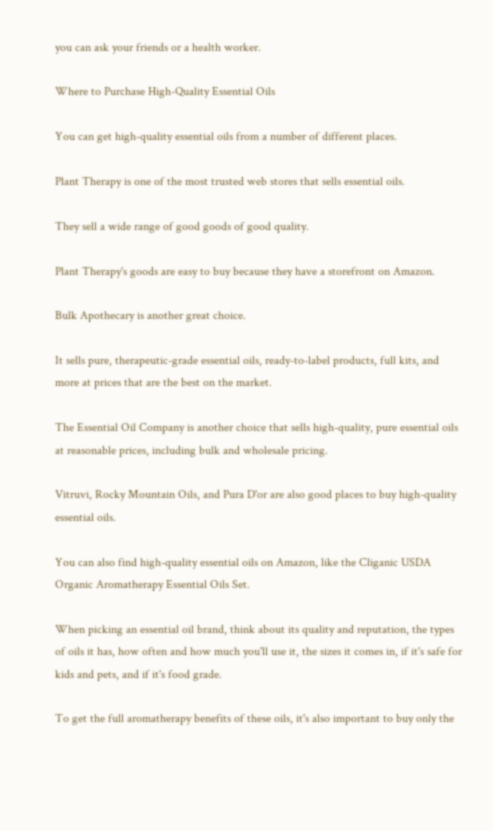you can ask your friends or a health worker.

Where to Purchase High-Quality Essential Oils

You can get high-quality essential oils from a number of different places.

Plant Therapy is one of the most trusted web stores that sells essential oils.

They sell a wide range of good goods of good quality.

Plant Therapy's goods are easy to buy because they have a storefront on Amazon.

Bulk Apothecary is another great choice.

It sells pure, therapeutic-grade essential oils, ready-to-label products, full kits, and more at prices that are the best on the market.

The Essential Oil Company is another choice that sells high-quality, pure essential oils at reasonable prices, including bulk and wholesale pricing.

Vitruvi, Rocky Mountain Oils, and Pura D'or are also good places to buy high-quality essential oils.

You can also find high-quality essential oils on Amazon, like the Cliganic USDA Organic Aromatherapy Essential Oils Set.

When picking an essential oil brand, think about its quality and reputation, the types of oils it has, how often and how much you'll use it, the sizes it comes in, if it's safe for kids and pets, and if it's food grade.

To get the full aromatherapy benefits of these oils, it's also important to buy only the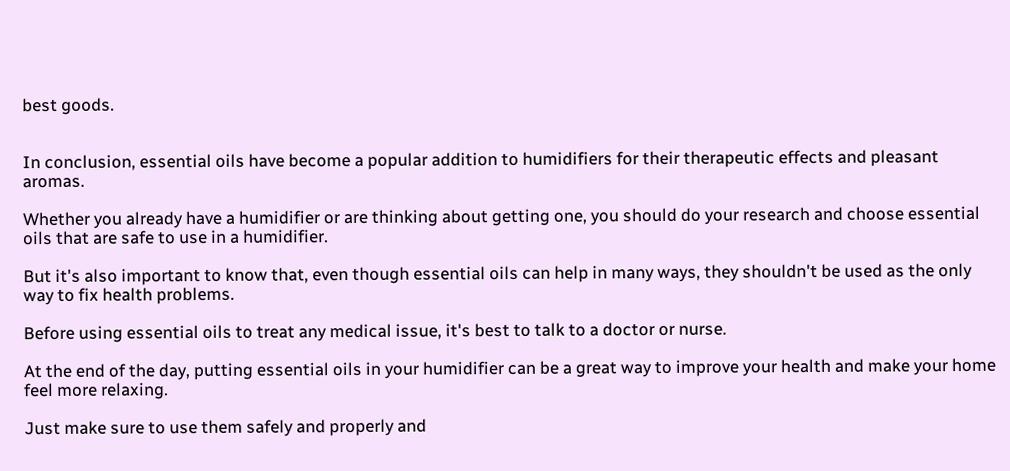best goods.


In conclusion, essential oils have become a popular addition to humidifiers for their therapeutic effects and pleasant aromas.

Whether you already have a humidifier or are thinking about getting one, you should do your research and choose essential oils that are safe to use in a humidifier.

But it's also important to know that, even though essential oils can help in many ways, they shouldn't be used as the only way to fix health problems.

Before using essential oils to treat any medical issue, it's best to talk to a doctor or nurse.

At the end of the day, putting essential oils in your humidifier can be a great way to improve your health and make your home feel more relaxing.

Just make sure to use them safely and properly and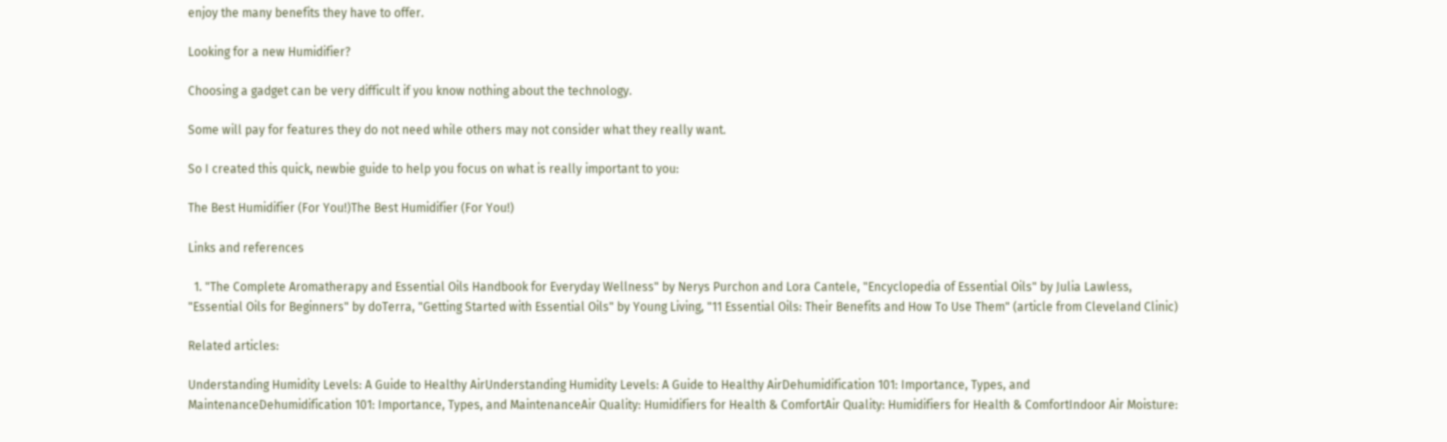enjoy the many benefits they have to offer.

Looking for a new Humidifier?

Choosing a gadget can be very difficult if you know nothing about the technology.

Some will pay for features they do not need while others may not consider what they really want.

So I created this quick, newbie guide to help you focus on what is really important to you:

The Best Humidifier (For You!)The Best Humidifier (For You!)

Links and references

  1. "The Complete Aromatherapy and Essential Oils Handbook for Everyday Wellness" by Nerys Purchon and Lora Cantele, "Encyclopedia of Essential Oils" by Julia Lawless, "Essential Oils for Beginners" by doTerra, "Getting Started with Essential Oils" by Young Living, "11 Essential Oils: Their Benefits and How To Use Them" (article from Cleveland Clinic)

Related articles:

Understanding Humidity Levels: A Guide to Healthy AirUnderstanding Humidity Levels: A Guide to Healthy AirDehumidification 101: Importance, Types, and MaintenanceDehumidification 101: Importance, Types, and MaintenanceAir Quality: Humidifiers for Health & ComfortAir Quality: Humidifiers for Health & ComfortIndoor Air Moisture: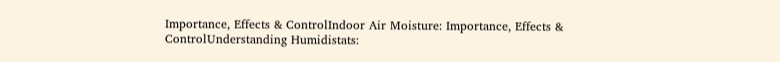Importance, Effects & ControlIndoor Air Moisture: Importance, Effects & ControlUnderstanding Humidistats: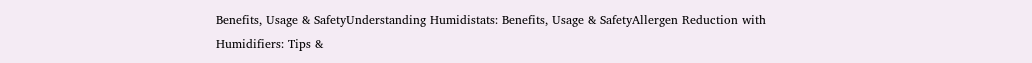Benefits, Usage & SafetyUnderstanding Humidistats: Benefits, Usage & SafetyAllergen Reduction with Humidifiers: Tips &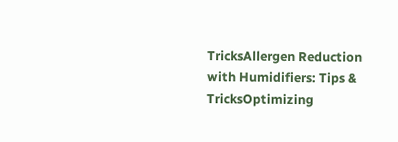TricksAllergen Reduction with Humidifiers: Tips & TricksOptimizing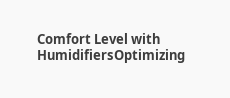Comfort Level with HumidifiersOptimizing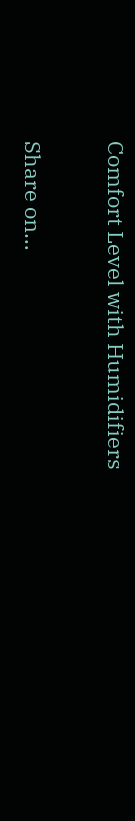Comfort Level with Humidifiers

Share on…